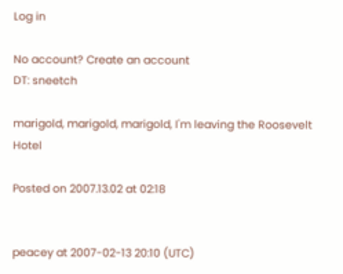Log in

No account? Create an account
DT: sneetch

marigold, marigold, marigold, I'm leaving the Roosevelt Hotel

Posted on 2007.13.02 at 02:18


peacey at 2007-02-13 20:10 (UTC)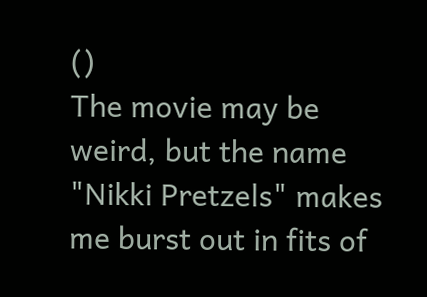()
The movie may be weird, but the name "Nikki Pretzels" makes me burst out in fits of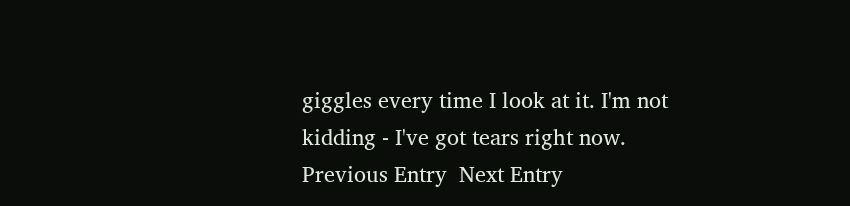giggles every time I look at it. I'm not kidding - I've got tears right now.
Previous Entry  Next Entry